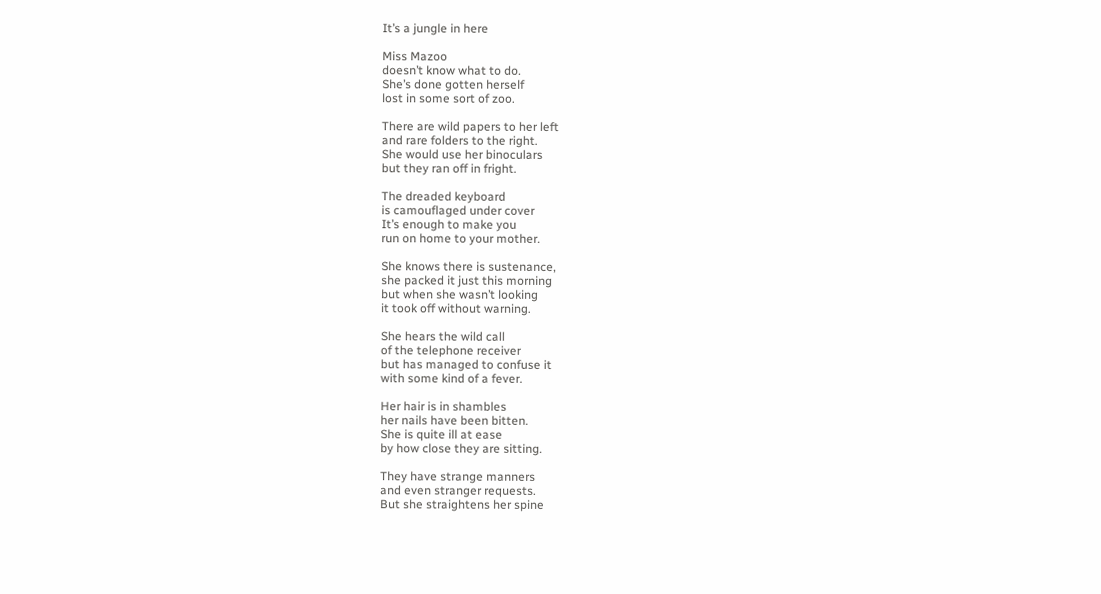It’s a jungle in here

Miss Mazoo
doesn’t know what to do.
She’s done gotten herself
lost in some sort of zoo.

There are wild papers to her left
and rare folders to the right.
She would use her binoculars
but they ran off in fright.

The dreaded keyboard
is camouflaged under cover
It’s enough to make you
run on home to your mother.

She knows there is sustenance,
she packed it just this morning
but when she wasn’t looking
it took off without warning.

She hears the wild call
of the telephone receiver
but has managed to confuse it
with some kind of a fever.

Her hair is in shambles
her nails have been bitten.
She is quite ill at ease
by how close they are sitting.

They have strange manners
and even stranger requests.
But she straightens her spine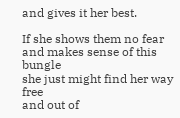and gives it her best.

If she shows them no fear
and makes sense of this bungle
she just might find her way free
and out of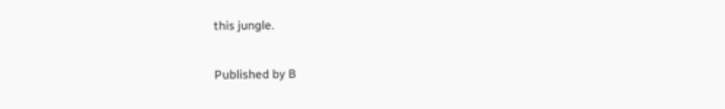this jungle.

Published by B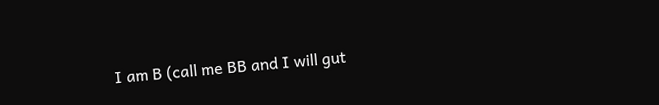I am B (call me BB and I will gut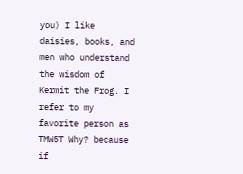you) I like daisies, books, and men who understand the wisdom of Kermit the Frog. I refer to my favorite person as TMW5T Why? because if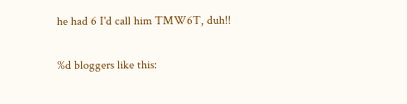he had 6 I'd call him TMW6T, duh!!

%d bloggers like this: